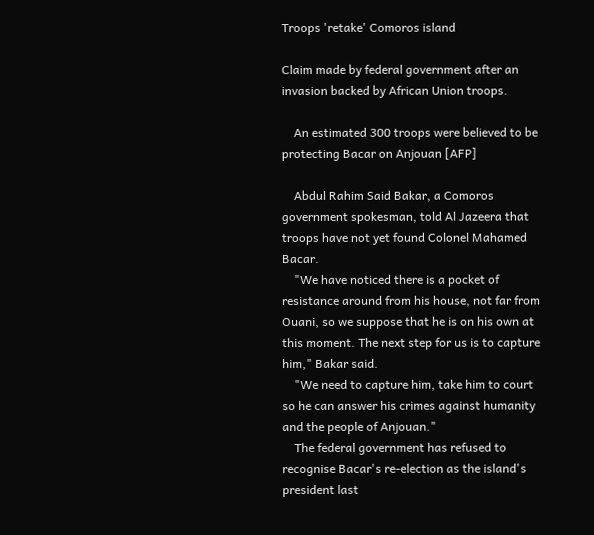Troops 'retake' Comoros island

Claim made by federal government after an invasion backed by African Union troops.

    An estimated 300 troops were believed to be protecting Bacar on Anjouan [AFP]

    Abdul Rahim Said Bakar, a Comoros government spokesman, told Al Jazeera that troops have not yet found Colonel Mahamed Bacar.
    "We have noticed there is a pocket of resistance around from his house, not far from Ouani, so we suppose that he is on his own at this moment. The next step for us is to capture him," Bakar said.
    "We need to capture him, take him to court so he can answer his crimes against humanity and the people of Anjouan."
    The federal government has refused to recognise Bacar's re-election as the island's president last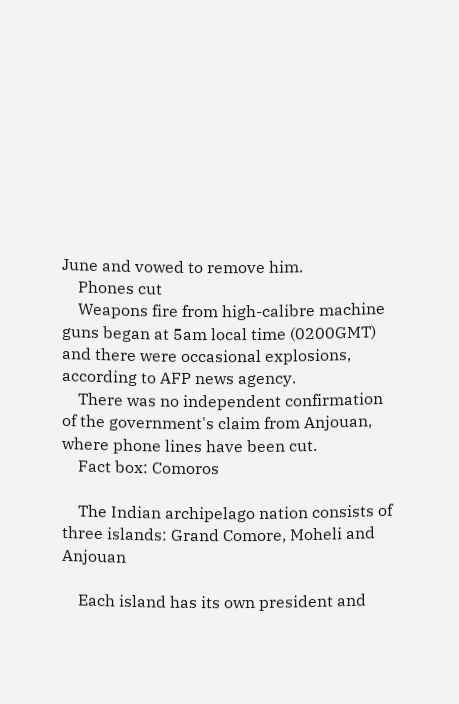June and vowed to remove him.
    Phones cut
    Weapons fire from high-calibre machine guns began at 5am local time (0200GMT) and there were occasional explosions, according to AFP news agency.
    There was no independent confirmation of the government's claim from Anjouan, where phone lines have been cut.
    Fact box: Comoros

    The Indian archipelago nation consists of three islands: Grand Comore, Moheli and Anjouan

    Each island has its own president and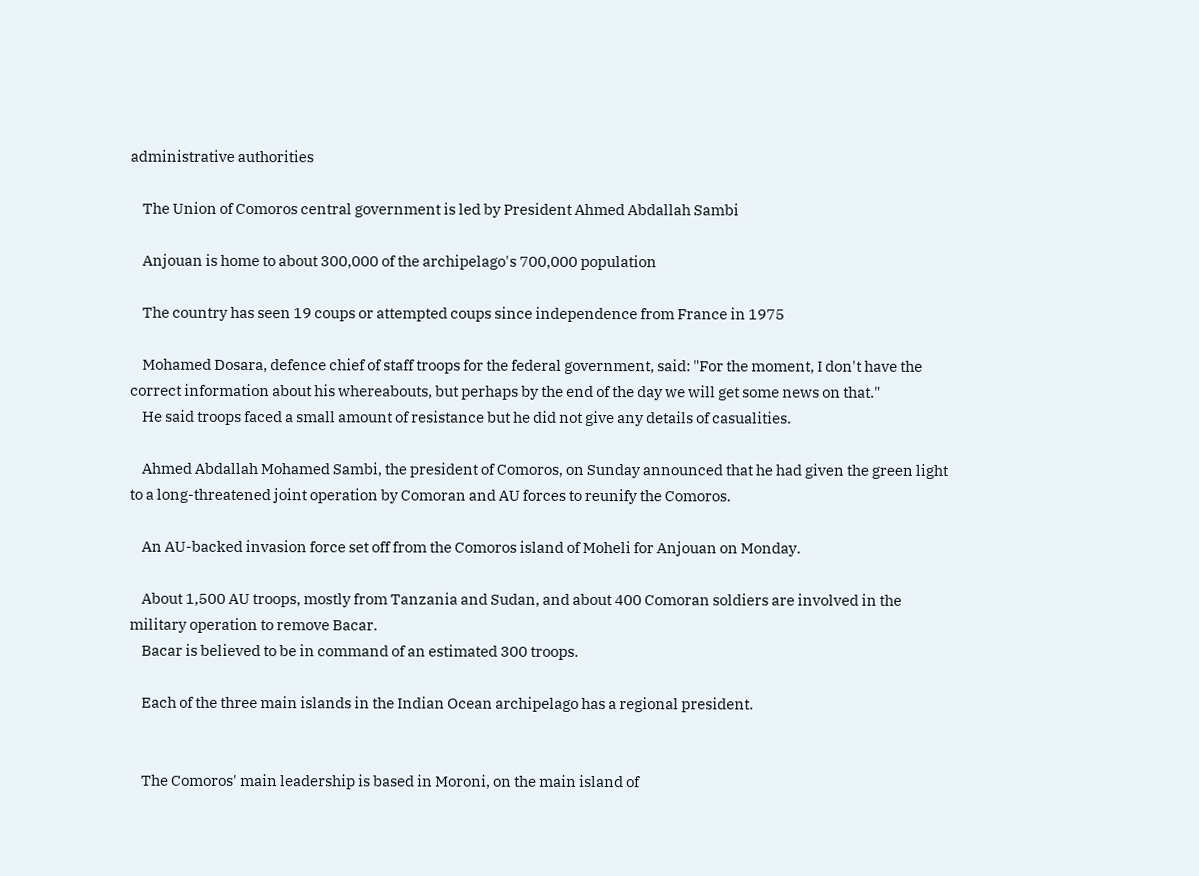administrative authorities

    The Union of Comoros central government is led by President Ahmed Abdallah Sambi

    Anjouan is home to about 300,000 of the archipelago's 700,000 population

    The country has seen 19 coups or attempted coups since independence from France in 1975

    Mohamed Dosara, defence chief of staff troops for the federal government, said: "For the moment, I don't have the correct information about his whereabouts, but perhaps by the end of the day we will get some news on that."
    He said troops faced a small amount of resistance but he did not give any details of casualities.

    Ahmed Abdallah Mohamed Sambi, the president of Comoros, on Sunday announced that he had given the green light to a long-threatened joint operation by Comoran and AU forces to reunify the Comoros.

    An AU-backed invasion force set off from the Comoros island of Moheli for Anjouan on Monday.

    About 1,500 AU troops, mostly from Tanzania and Sudan, and about 400 Comoran soldiers are involved in the military operation to remove Bacar.
    Bacar is believed to be in command of an estimated 300 troops.

    Each of the three main islands in the Indian Ocean archipelago has a regional president.


    The Comoros' main leadership is based in Moroni, on the main island of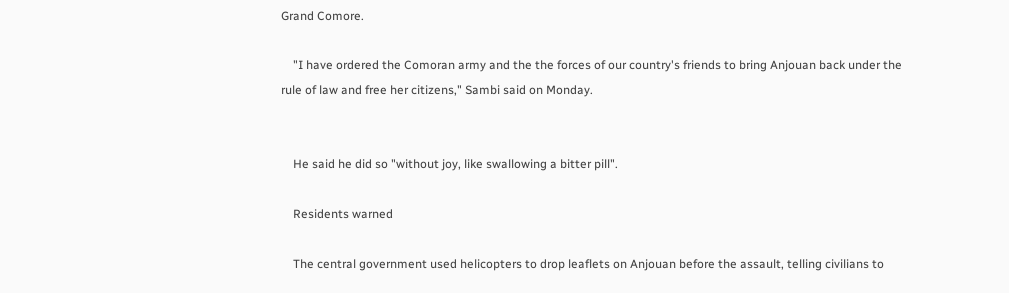Grand Comore.

    "I have ordered the Comoran army and the the forces of our country's friends to bring Anjouan back under the rule of law and free her citizens," Sambi said on Monday.


    He said he did so "without joy, like swallowing a bitter pill".

    Residents warned

    The central government used helicopters to drop leaflets on Anjouan before the assault, telling civilians to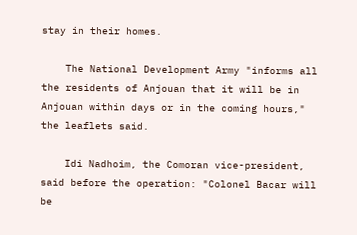stay in their homes.

    The National Development Army "informs all the residents of Anjouan that it will be in Anjouan within days or in the coming hours," the leaflets said.

    Idi Nadhoim, the Comoran vice-president, said before the operation: "Colonel Bacar will be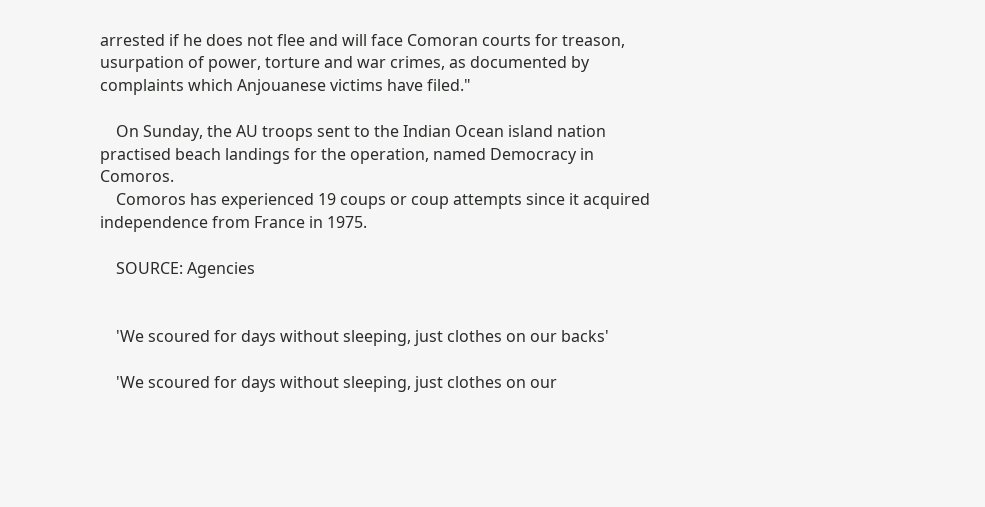arrested if he does not flee and will face Comoran courts for treason, usurpation of power, torture and war crimes, as documented by complaints which Anjouanese victims have filed."

    On Sunday, the AU troops sent to the Indian Ocean island nation practised beach landings for the operation, named Democracy in Comoros.
    Comoros has experienced 19 coups or coup attempts since it acquired independence from France in 1975.

    SOURCE: Agencies


    'We scoured for days without sleeping, just clothes on our backs'

    'We scoured for days without sleeping, just clothes on our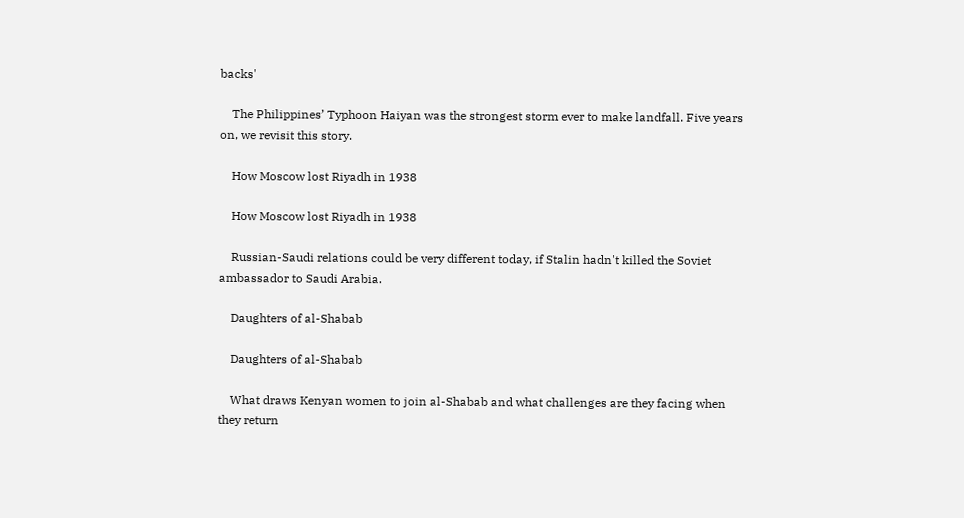backs'

    The Philippines’ Typhoon Haiyan was the strongest storm ever to make landfall. Five years on, we revisit this story.

    How Moscow lost Riyadh in 1938

    How Moscow lost Riyadh in 1938

    Russian-Saudi relations could be very different today, if Stalin hadn't killed the Soviet ambassador to Saudi Arabia.

    Daughters of al-Shabab

    Daughters of al-Shabab

    What draws Kenyan women to join al-Shabab and what challenges are they facing when they return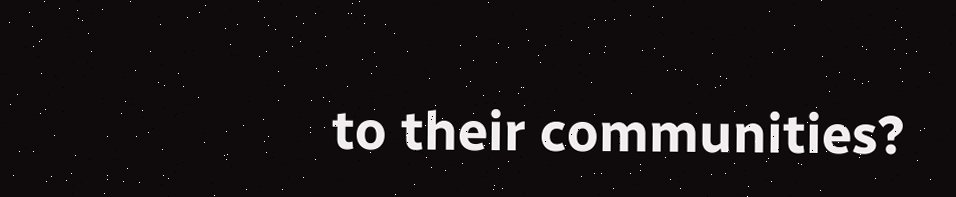to their communities?